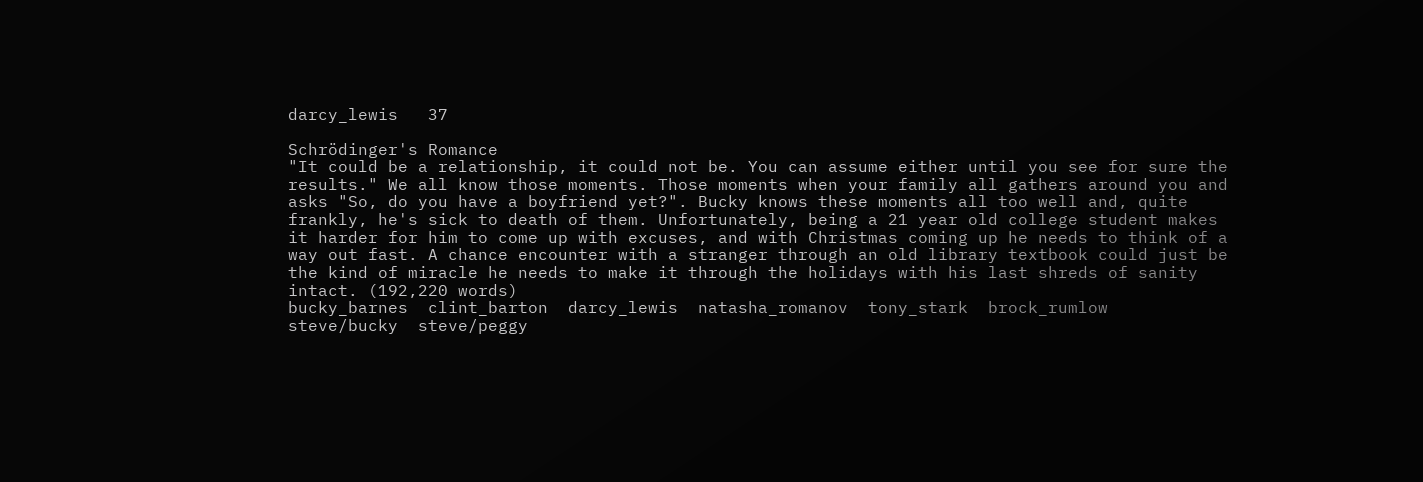darcy_lewis   37

Schrödinger's Romance
"It could be a relationship, it could not be. You can assume either until you see for sure the results." We all know those moments. Those moments when your family all gathers around you and asks "So, do you have a boyfriend yet?". Bucky knows these moments all too well and, quite frankly, he's sick to death of them. Unfortunately, being a 21 year old college student makes it harder for him to come up with excuses, and with Christmas coming up he needs to think of a way out fast. A chance encounter with a stranger through an old library textbook could just be the kind of miracle he needs to make it through the holidays with his last shreds of sanity intact. (192,220 words)
bucky_barnes  clint_barton  darcy_lewis  natasha_romanov  tony_stark  brock_rumlow  steve/bucky  steve/peggy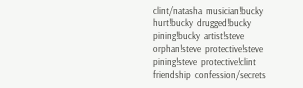clint/natasha  musician!bucky  hurt!bucky  drugged!bucky  pining!bucky  artist!steve  orphan!steve  protective!steve  pining!steve  protective!clint  friendship  confession/secrets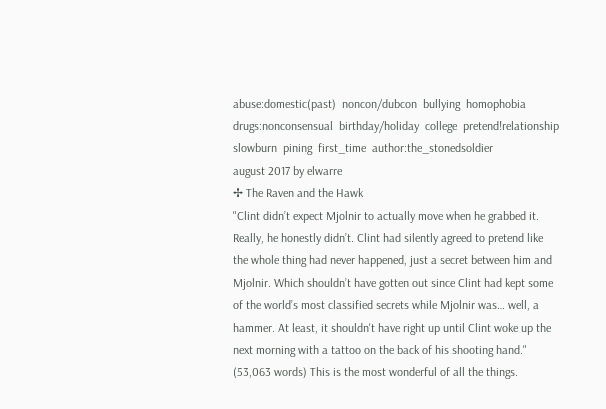abuse:domestic(past)  noncon/dubcon  bullying  homophobia  drugs:nonconsensual  birthday/holiday  college  pretend!relationship  slowburn  pining  first_time  author:the_stonedsoldier
august 2017 by elwarre
✢ The Raven and the Hawk
"Clint didn’t expect Mjolnir to actually move when he grabbed it. Really, he honestly didn’t. Clint had silently agreed to pretend like the whole thing had never happened, just a secret between him and Mjolnir. Which shouldn’t have gotten out since Clint had kept some of the world’s most classified secrets while Mjolnir was… well, a hammer. At least, it shouldn't have right up until Clint woke up the next morning with a tattoo on the back of his shooting hand." (53,063 words) This is the most wonderful of all the things.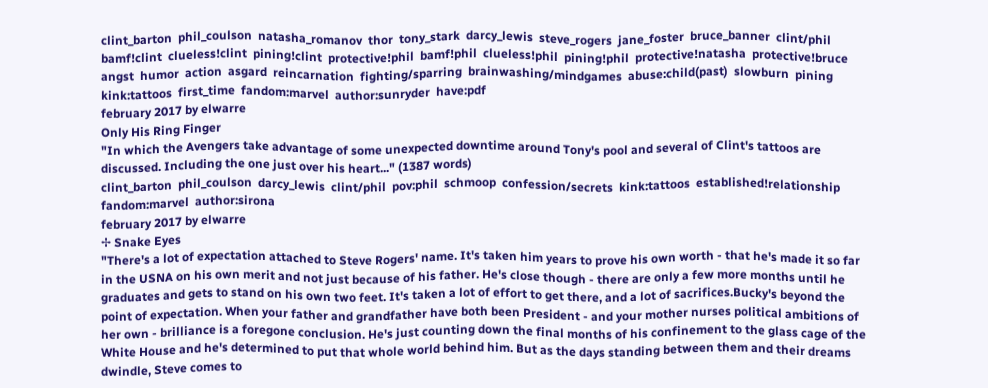clint_barton  phil_coulson  natasha_romanov  thor  tony_stark  darcy_lewis  steve_rogers  jane_foster  bruce_banner  clint/phil  bamf!clint  clueless!clint  pining!clint  protective!phil  bamf!phil  clueless!phil  pining!phil  protective!natasha  protective!bruce  angst  humor  action  asgard  reincarnation  fighting/sparring  brainwashing/mindgames  abuse:child(past)  slowburn  pining  kink:tattoos  first_time  fandom:marvel  author:sunryder  have:pdf
february 2017 by elwarre
Only His Ring Finger
"In which the Avengers take advantage of some unexpected downtime around Tony's pool and several of Clint's tattoos are discussed. Including the one just over his heart..." (1387 words)
clint_barton  phil_coulson  darcy_lewis  clint/phil  pov:phil  schmoop  confession/secrets  kink:tattoos  established!relationship  fandom:marvel  author:sirona
february 2017 by elwarre
✢ Snake Eyes
"There's a lot of expectation attached to Steve Rogers' name. It's taken him years to prove his own worth - that he's made it so far in the USNA on his own merit and not just because of his father. He's close though - there are only a few more months until he graduates and gets to stand on his own two feet. It's taken a lot of effort to get there, and a lot of sacrifices.Bucky's beyond the point of expectation. When your father and grandfather have both been President - and your mother nurses political ambitions of her own - brilliance is a foregone conclusion. He's just counting down the final months of his confinement to the glass cage of the White House and he's determined to put that whole world behind him. But as the days standing between them and their dreams dwindle, Steve comes to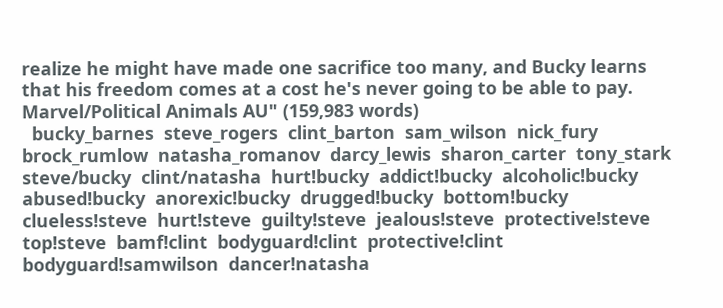realize he might have made one sacrifice too many, and Bucky learns that his freedom comes at a cost he's never going to be able to pay. Marvel/Political Animals AU" (159,983 words)
  bucky_barnes  steve_rogers  clint_barton  sam_wilson  nick_fury  brock_rumlow  natasha_romanov  darcy_lewis  sharon_carter  tony_stark  steve/bucky  clint/natasha  hurt!bucky  addict!bucky  alcoholic!bucky  abused!bucky  anorexic!bucky  drugged!bucky  bottom!bucky  clueless!steve  hurt!steve  guilty!steve  jealous!steve  protective!steve  top!steve  bamf!clint  bodyguard!clint  protective!clint  bodyguard!samwilson  dancer!natasha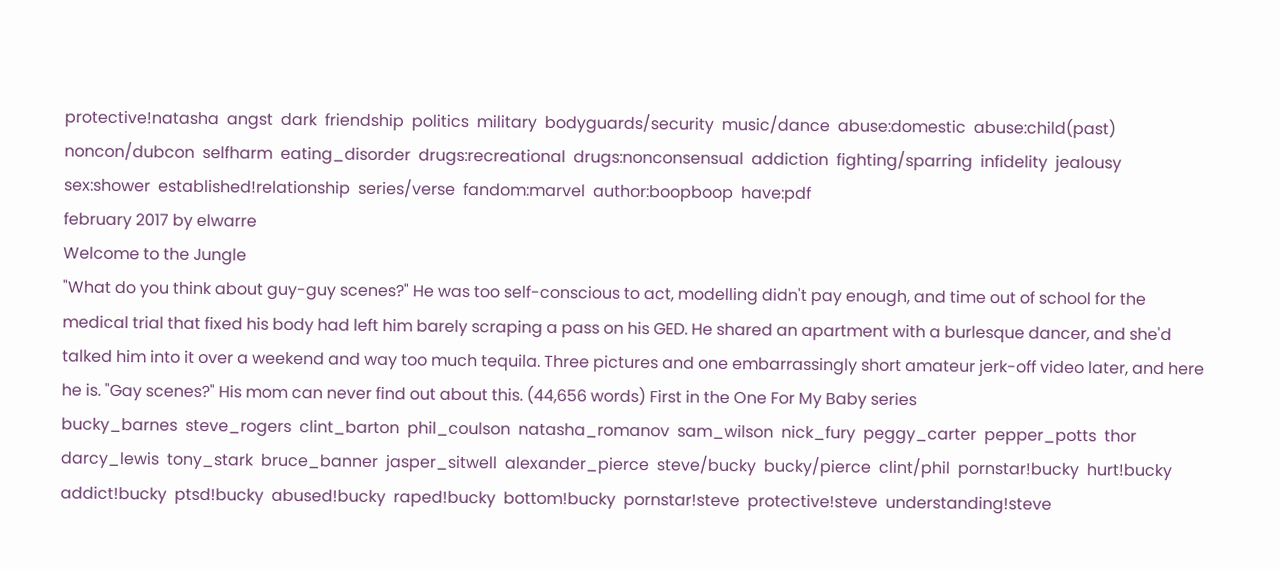protective!natasha  angst  dark  friendship  politics  military  bodyguards/security  music/dance  abuse:domestic  abuse:child(past)  noncon/dubcon  selfharm  eating_disorder  drugs:recreational  drugs:nonconsensual  addiction  fighting/sparring  infidelity  jealousy  sex:shower  established!relationship  series/verse  fandom:marvel  author:boopboop  have:pdf
february 2017 by elwarre
Welcome to the Jungle
"What do you think about guy-guy scenes?" He was too self-conscious to act, modelling didn't pay enough, and time out of school for the medical trial that fixed his body had left him barely scraping a pass on his GED. He shared an apartment with a burlesque dancer, and she'd talked him into it over a weekend and way too much tequila. Three pictures and one embarrassingly short amateur jerk-off video later, and here he is. "Gay scenes?" His mom can never find out about this. (44,656 words) First in the One For My Baby series
bucky_barnes  steve_rogers  clint_barton  phil_coulson  natasha_romanov  sam_wilson  nick_fury  peggy_carter  pepper_potts  thor  darcy_lewis  tony_stark  bruce_banner  jasper_sitwell  alexander_pierce  steve/bucky  bucky/pierce  clint/phil  pornstar!bucky  hurt!bucky  addict!bucky  ptsd!bucky  abused!bucky  raped!bucky  bottom!bucky  pornstar!steve  protective!steve  understanding!steve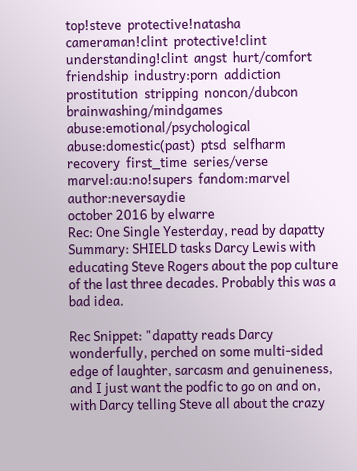top!steve  protective!natasha  cameraman!clint  protective!clint  understanding!clint  angst  hurt/comfort  friendship  industry:porn  addiction  prostitution  stripping  noncon/dubcon  brainwashing/mindgames  abuse:emotional/psychological  abuse:domestic(past)  ptsd  selfharm  recovery  first_time  series/verse  marvel:au:no!supers  fandom:marvel  author:neversaydie
october 2016 by elwarre
Rec: One Single Yesterday, read by dapatty
Summary: SHIELD tasks Darcy Lewis with educating Steve Rogers about the pop culture of the last three decades. Probably this was a bad idea.

Rec Snippet: "dapatty reads Darcy wonderfully, perched on some multi-sided edge of laughter, sarcasm and genuineness, and I just want the podfic to go on and on, with Darcy telling Steve all about the crazy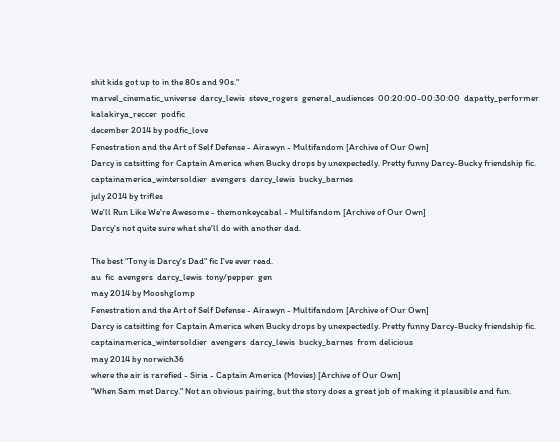shit kids got up to in the 80s and 90s."
marvel_cinematic_universe  darcy_lewis  steve_rogers  general_audiences  00:20:00-00:30:00  dapatty_performer  kalakirya_reccer  podfic
december 2014 by podfic_love
Fenestration and the Art of Self Defense - Airawyn - Multifandom [Archive of Our Own]
Darcy is catsitting for Captain America when Bucky drops by unexpectedly. Pretty funny Darcy-Bucky friendship fic.
captainamerica_wintersoldier  avengers  darcy_lewis  bucky_barnes
july 2014 by trifles
We'll Run Like We're Awesome - themonkeycabal - Multifandom [Archive of Our Own]
Darcy's not quite sure what she'll do with another dad.

The best "Tony is Darcy's Dad" fic I've ever read.
au  fic  avengers  darcy_lewis  tony/pepper  gen
may 2014 by Mooshglomp
Fenestration and the Art of Self Defense - Airawyn - Multifandom [Archive of Our Own]
Darcy is catsitting for Captain America when Bucky drops by unexpectedly. Pretty funny Darcy-Bucky friendship fic.
captainamerica_wintersoldier  avengers  darcy_lewis  bucky_barnes  from delicious
may 2014 by norwich36
where the air is rarefied - Siria - Captain America (Movies) [Archive of Our Own]
"When Sam met Darcy." Not an obvious pairing, but the story does a great job of making it plausible and fun.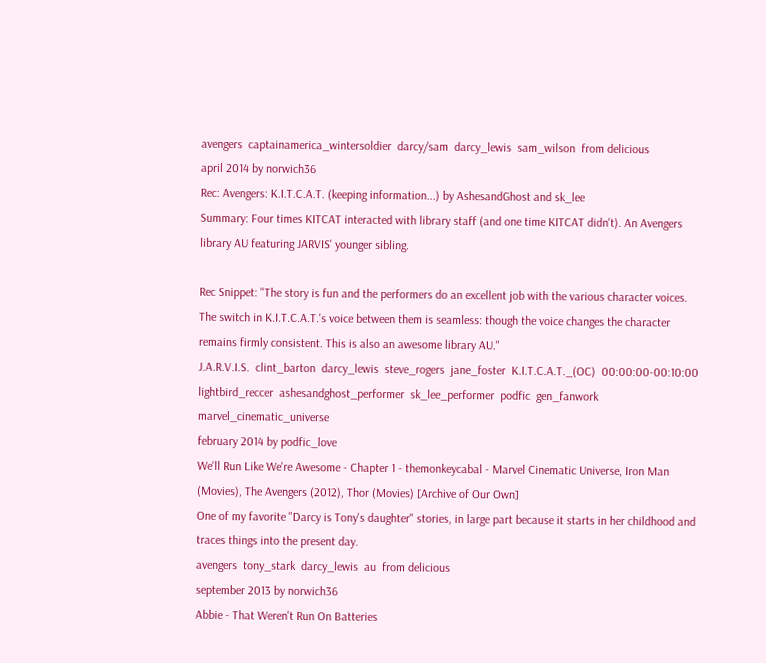avengers  captainamerica_wintersoldier  darcy/sam  darcy_lewis  sam_wilson  from delicious
april 2014 by norwich36
Rec: Avengers: K.I.T.C.A.T. (keeping information...) by AshesandGhost and sk_lee
Summary: Four times KITCAT interacted with library staff (and one time KITCAT didn't). An Avengers library AU featuring JARVIS' younger sibling.

Rec Snippet: "The story is fun and the performers do an excellent job with the various character voices. The switch in K.I.T.C.A.T.'s voice between them is seamless: though the voice changes the character remains firmly consistent. This is also an awesome library AU."
J.A.R.V.I.S.  clint_barton  darcy_lewis  steve_rogers  jane_foster  K.I.T.C.A.T._(OC)  00:00:00-00:10:00  lightbird_reccer  ashesandghost_performer  sk_lee_performer  podfic  gen_fanwork  marvel_cinematic_universe
february 2014 by podfic_love
We'll Run Like We're Awesome - Chapter 1 - themonkeycabal - Marvel Cinematic Universe, Iron Man (Movies), The Avengers (2012), Thor (Movies) [Archive of Our Own]
One of my favorite "Darcy is Tony's daughter" stories, in large part because it starts in her childhood and traces things into the present day.
avengers  tony_stark  darcy_lewis  au  from delicious
september 2013 by norwich36
Abbie - That Weren't Run On Batteries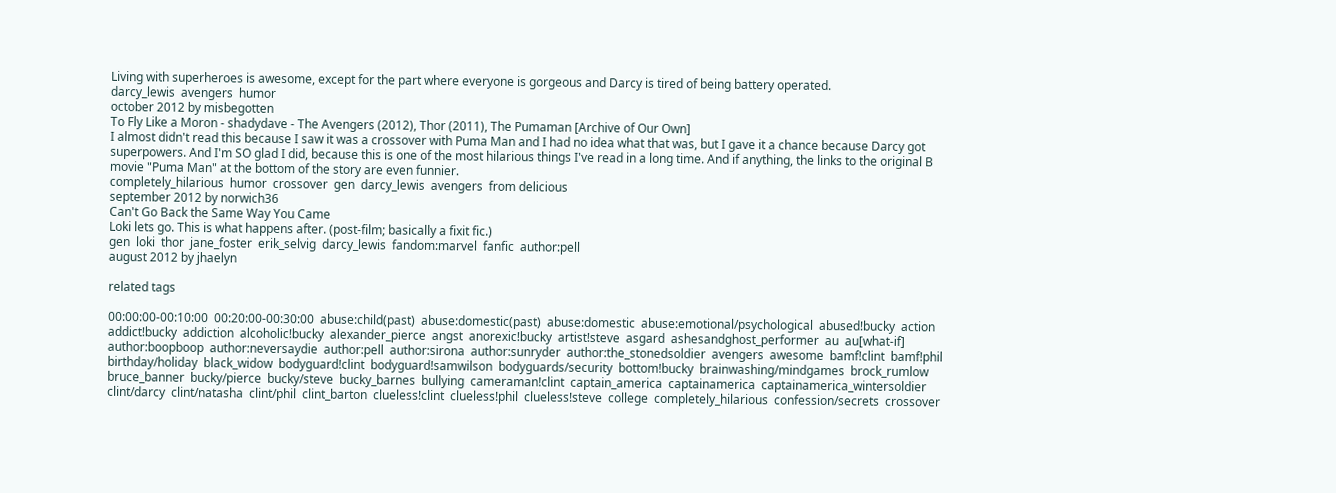Living with superheroes is awesome, except for the part where everyone is gorgeous and Darcy is tired of being battery operated.
darcy_lewis  avengers  humor
october 2012 by misbegotten
To Fly Like a Moron - shadydave - The Avengers (2012), Thor (2011), The Pumaman [Archive of Our Own]
I almost didn't read this because I saw it was a crossover with Puma Man and I had no idea what that was, but I gave it a chance because Darcy got superpowers. And I'm SO glad I did, because this is one of the most hilarious things I've read in a long time. And if anything, the links to the original B movie "Puma Man" at the bottom of the story are even funnier.
completely_hilarious  humor  crossover  gen  darcy_lewis  avengers  from delicious
september 2012 by norwich36
Can't Go Back the Same Way You Came
Loki lets go. This is what happens after. (post-film; basically a fixit fic.)
gen  loki  thor  jane_foster  erik_selvig  darcy_lewis  fandom:marvel  fanfic  author:pell
august 2012 by jhaelyn

related tags

00:00:00-00:10:00  00:20:00-00:30:00  abuse:child(past)  abuse:domestic(past)  abuse:domestic  abuse:emotional/psychological  abused!bucky  action  addict!bucky  addiction  alcoholic!bucky  alexander_pierce  angst  anorexic!bucky  artist!steve  asgard  ashesandghost_performer  au  au[what-if]  author:boopboop  author:neversaydie  author:pell  author:sirona  author:sunryder  author:the_stonedsoldier  avengers  awesome  bamf!clint  bamf!phil  birthday/holiday  black_widow  bodyguard!clint  bodyguard!samwilson  bodyguards/security  bottom!bucky  brainwashing/mindgames  brock_rumlow  bruce_banner  bucky/pierce  bucky/steve  bucky_barnes  bullying  cameraman!clint  captain_america  captainamerica  captainamerica_wintersoldier  clint/darcy  clint/natasha  clint/phil  clint_barton  clueless!clint  clueless!phil  clueless!steve  college  completely_hilarious  confession/secrets  crossover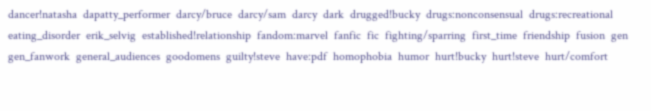dancer!natasha  dapatty_performer  darcy/bruce  darcy/sam  darcy  dark  drugged!bucky  drugs:nonconsensual  drugs:recreational  eating_disorder  erik_selvig  established!relationship  fandom:marvel  fanfic  fic  fighting/sparring  first_time  friendship  fusion  gen  gen_fanwork  general_audiences  goodomens  guilty!steve  have:pdf  homophobia  humor  hurt!bucky  hurt!steve  hurt/comfort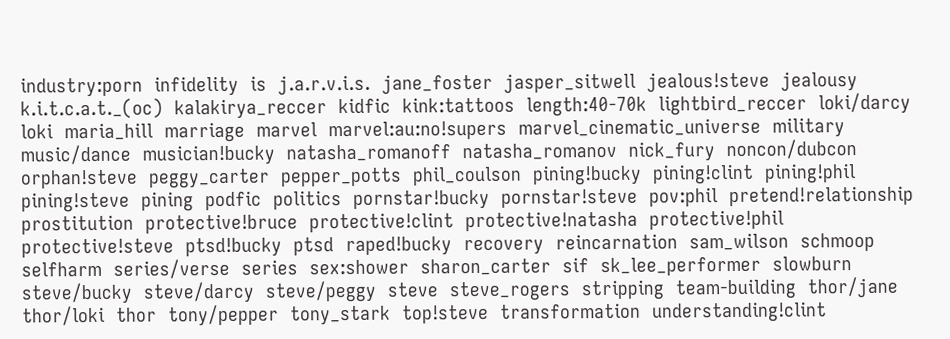industry:porn  infidelity  is  j.a.r.v.i.s.  jane_foster  jasper_sitwell  jealous!steve  jealousy  k.i.t.c.a.t._(oc)  kalakirya_reccer  kidfic  kink:tattoos  length:40-70k  lightbird_reccer  loki/darcy  loki  maria_hill  marriage  marvel  marvel:au:no!supers  marvel_cinematic_universe  military  music/dance  musician!bucky  natasha_romanoff  natasha_romanov  nick_fury  noncon/dubcon  orphan!steve  peggy_carter  pepper_potts  phil_coulson  pining!bucky  pining!clint  pining!phil  pining!steve  pining  podfic  politics  pornstar!bucky  pornstar!steve  pov:phil  pretend!relationship  prostitution  protective!bruce  protective!clint  protective!natasha  protective!phil  protective!steve  ptsd!bucky  ptsd  raped!bucky  recovery  reincarnation  sam_wilson  schmoop  selfharm  series/verse  series  sex:shower  sharon_carter  sif  sk_lee_performer  slowburn  steve/bucky  steve/darcy  steve/peggy  steve  steve_rogers  stripping  team-building  thor/jane  thor/loki  thor  tony/pepper  tony_stark  top!steve  transformation  understanding!clint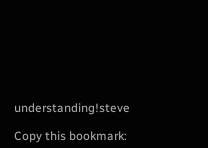understanding!steve

Copy this bookmark: